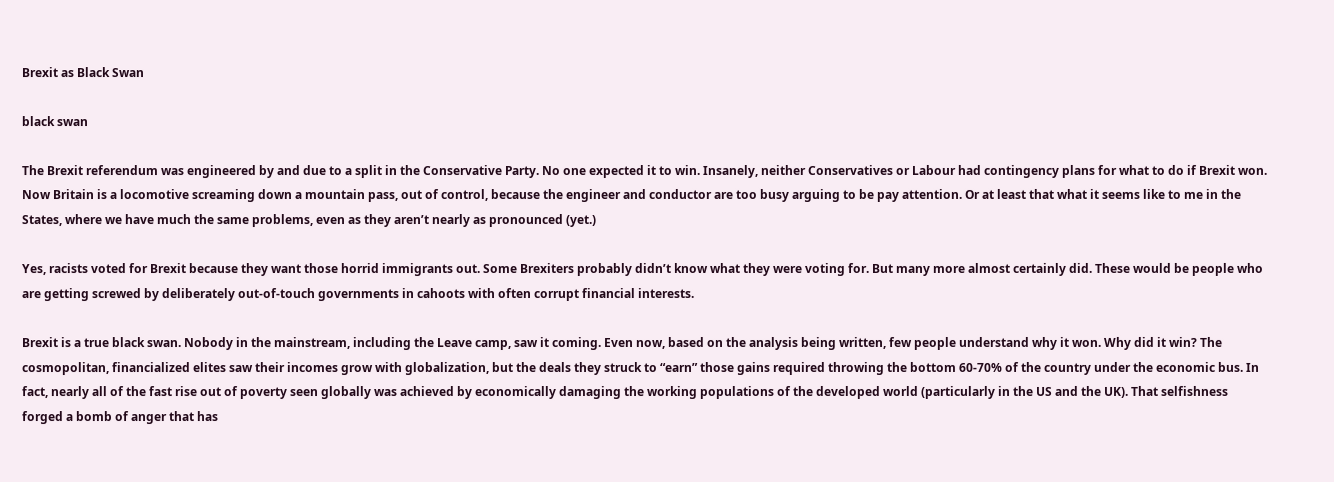Brexit as Black Swan

black swan

The Brexit referendum was engineered by and due to a split in the Conservative Party. No one expected it to win. Insanely, neither Conservatives or Labour had contingency plans for what to do if Brexit won. Now Britain is a locomotive screaming down a mountain pass, out of control, because the engineer and conductor are too busy arguing to be pay attention. Or at least that what it seems like to me in the States, where we have much the same problems, even as they aren’t nearly as pronounced (yet.)

Yes, racists voted for Brexit because they want those horrid immigrants out. Some Brexiters probably didn’t know what they were voting for. But many more almost certainly did. These would be people who are getting screwed by deliberately out-of-touch governments in cahoots with often corrupt financial interests.

Brexit is a true black swan. Nobody in the mainstream, including the Leave camp, saw it coming. Even now, based on the analysis being written, few people understand why it won. Why did it win? The cosmopolitan, financialized elites saw their incomes grow with globalization, but the deals they struck to “earn” those gains required throwing the bottom 60-70% of the country under the economic bus. In fact, nearly all of the fast rise out of poverty seen globally was achieved by economically damaging the working populations of the developed world (particularly in the US and the UK). That selfishness forged a bomb of anger that has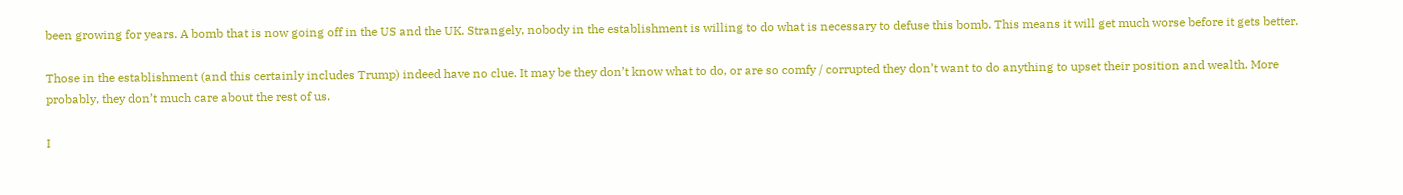been growing for years. A bomb that is now going off in the US and the UK. Strangely, nobody in the establishment is willing to do what is necessary to defuse this bomb. This means it will get much worse before it gets better.

Those in the establishment (and this certainly includes Trump) indeed have no clue. It may be they don’t know what to do, or are so comfy / corrupted they don’t want to do anything to upset their position and wealth. More probably, they don’t much care about the rest of us.

I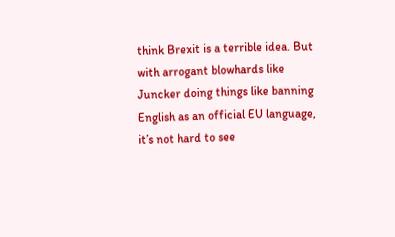think Brexit is a terrible idea. But with arrogant blowhards like Juncker doing things like banning English as an official EU language, it’s not hard to see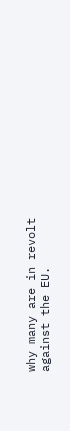why many are in revolt against the EU.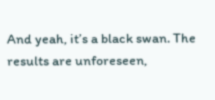And yeah, it’s a black swan. The results are unforeseen,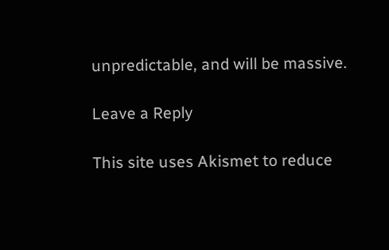unpredictable, and will be massive.

Leave a Reply

This site uses Akismet to reduce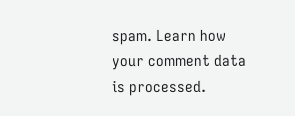spam. Learn how your comment data is processed.